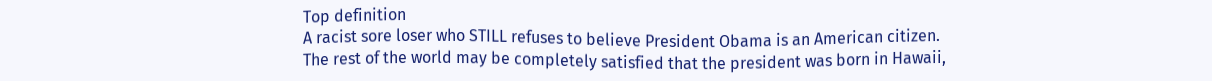Top definition
A racist sore loser who STILL refuses to believe President Obama is an American citizen.
The rest of the world may be completely satisfied that the president was born in Hawaii,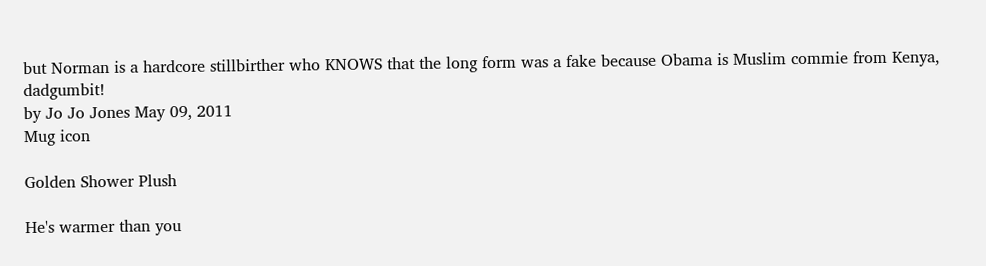but Norman is a hardcore stillbirther who KNOWS that the long form was a fake because Obama is Muslim commie from Kenya, dadgumbit!
by Jo Jo Jones May 09, 2011
Mug icon

Golden Shower Plush

He's warmer than you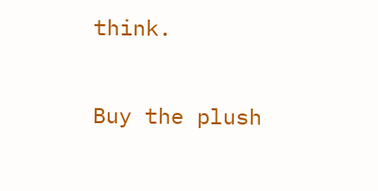think.

Buy the plush